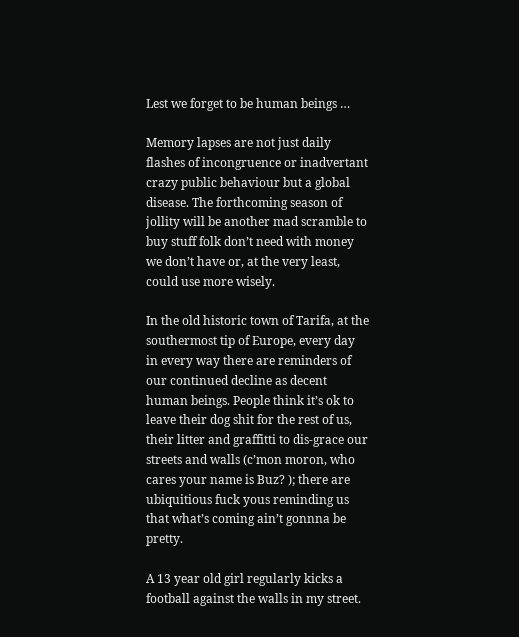Lest we forget to be human beings …

Memory lapses are not just daily flashes of incongruence or inadvertant crazy public behaviour but a global disease. The forthcoming season of jollity will be another mad scramble to buy stuff folk don’t need with money we don’t have or, at the very least, could use more wisely.

In the old historic town of Tarifa, at the southermost tip of Europe, every day in every way there are reminders of our continued decline as decent human beings. People think it’s ok to leave their dog shit for the rest of us, their litter and graffitti to dis-grace our streets and walls (c’mon moron, who cares your name is Buz? ); there are ubiquitious fuck yous reminding us that what’s coming ain’t gonnna be pretty.

A 13 year old girl regularly kicks a football against the walls in my street.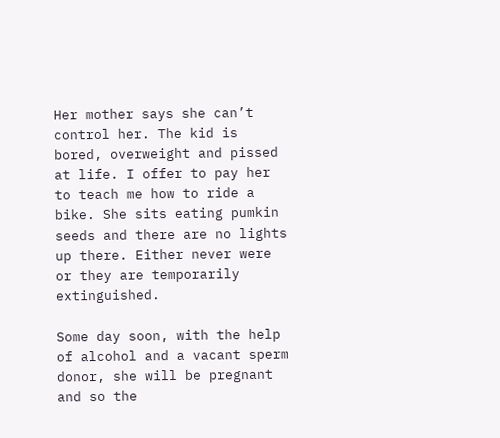Her mother says she can’t control her. The kid is bored, overweight and pissed at life. I offer to pay her to teach me how to ride a bike. She sits eating pumkin seeds and there are no lights up there. Either never were or they are temporarily extinguished.

Some day soon, with the help of alcohol and a vacant sperm donor, she will be pregnant and so the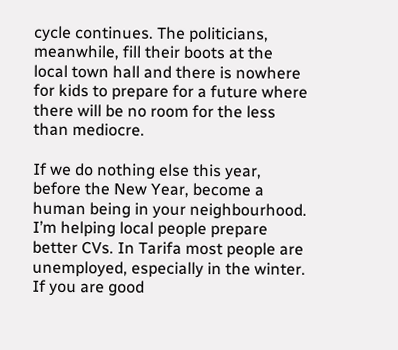cycle continues. The politicians, meanwhile, fill their boots at the local town hall and there is nowhere for kids to prepare for a future where there will be no room for the less than mediocre.

If we do nothing else this year, before the New Year, become a human being in your neighbourhood. I’m helping local people prepare better CVs. In Tarifa most people are unemployed, especially in the winter. If you are good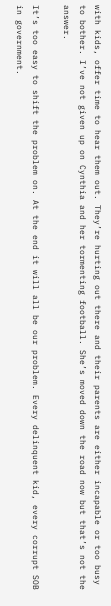with kids, offer time to hear them out. They’re hurting out there and their parents are either incapable or too busy to bother. I’ve not given up on Cynthia and her tormenting football. She’s moved down the road now but that’s not the answer.

It’s too easy to shift the problem on. At the end it will all be our problem. Every delinquent kid, every corrupt SOB in government.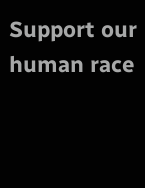Support our human race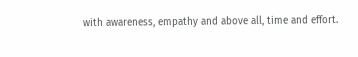with awareness, empathy and above all, time and effort.